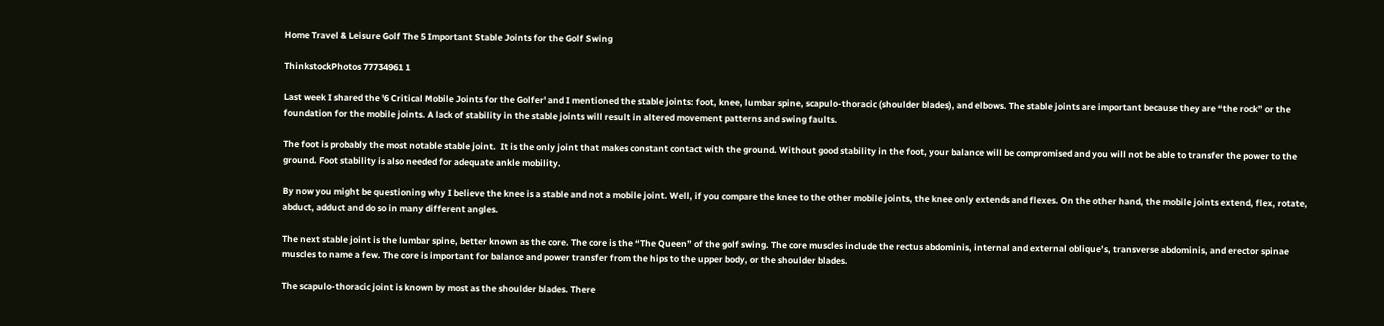Home Travel & Leisure Golf The 5 Important Stable Joints for the Golf Swing

ThinkstockPhotos 77734961 1

Last week I shared the '6 Critical Mobile Joints for the Golfer' and I mentioned the stable joints: foot, knee, lumbar spine, scapulo-thoracic (shoulder blades), and elbows. The stable joints are important because they are “the rock” or the foundation for the mobile joints. A lack of stability in the stable joints will result in altered movement patterns and swing faults.

The foot is probably the most notable stable joint.  It is the only joint that makes constant contact with the ground. Without good stability in the foot, your balance will be compromised and you will not be able to transfer the power to the ground. Foot stability is also needed for adequate ankle mobility.

By now you might be questioning why I believe the knee is a stable and not a mobile joint. Well, if you compare the knee to the other mobile joints, the knee only extends and flexes. On the other hand, the mobile joints extend, flex, rotate, abduct, adduct and do so in many different angles.

The next stable joint is the lumbar spine, better known as the core. The core is the “The Queen” of the golf swing. The core muscles include the rectus abdominis, internal and external oblique’s, transverse abdominis, and erector spinae muscles to name a few. The core is important for balance and power transfer from the hips to the upper body, or the shoulder blades.

The scapulo-thoracic joint is known by most as the shoulder blades. There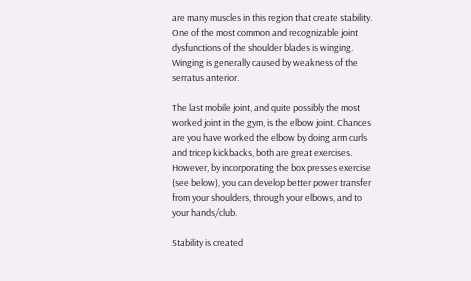are many muscles in this region that create stability. One of the most common and recognizable joint dysfunctions of the shoulder blades is winging. Winging is generally caused by weakness of the serratus anterior.

The last mobile joint, and quite possibly the most worked joint in the gym, is the elbow joint. Chances are you have worked the elbow by doing arm curls and tricep kickbacks, both are great exercises. However, by incorporating the box presses exercise (see below), you can develop better power transfer from your shoulders, through your elbows, and to your hands/club.

Stability is created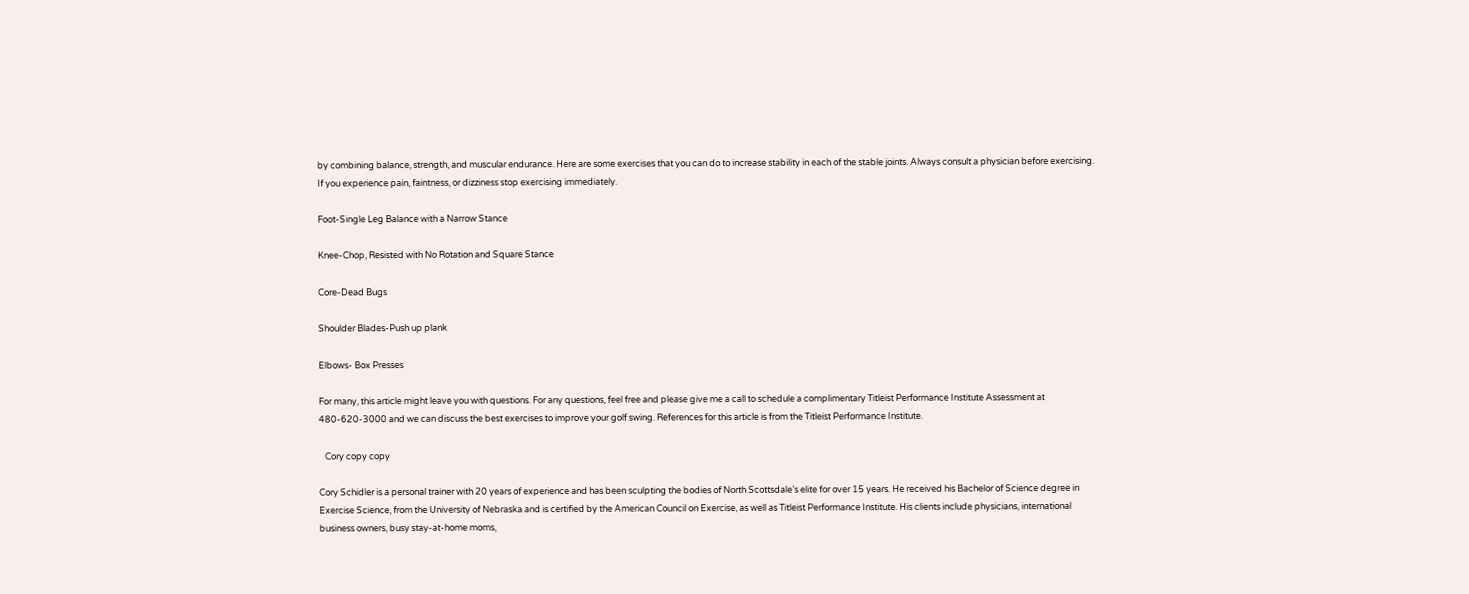by combining balance, strength, and muscular endurance. Here are some exercises that you can do to increase stability in each of the stable joints. Always consult a physician before exercising.  If you experience pain, faintness, or dizziness stop exercising immediately.

Foot-Single Leg Balance with a Narrow Stance

Knee-Chop, Resisted with No Rotation and Square Stance

Core-Dead Bugs

Shoulder Blades-Push up plank

Elbows- Box Presses

For many, this article might leave you with questions. For any questions, feel free and please give me a call to schedule a complimentary Titleist Performance Institute Assessment at 480-620-3000 and we can discuss the best exercises to improve your golf swing. References for this article is from the Titleist Performance Institute.

   Cory copy copy

Cory Schidler is a personal trainer with 20 years of experience and has been sculpting the bodies of North Scottsdale’s elite for over 15 years. He received his Bachelor of Science degree in Exercise Science, from the University of Nebraska and is certified by the American Council on Exercise, as well as Titleist Performance Institute. His clients include physicians, international business owners, busy stay-at-home moms,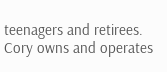teenagers and retirees. Cory owns and operates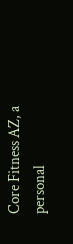Core Fitness AZ, a personal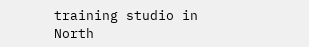training studio in North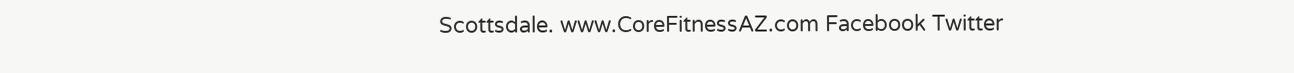Scottsdale. www.CoreFitnessAZ.com Facebook Twitter